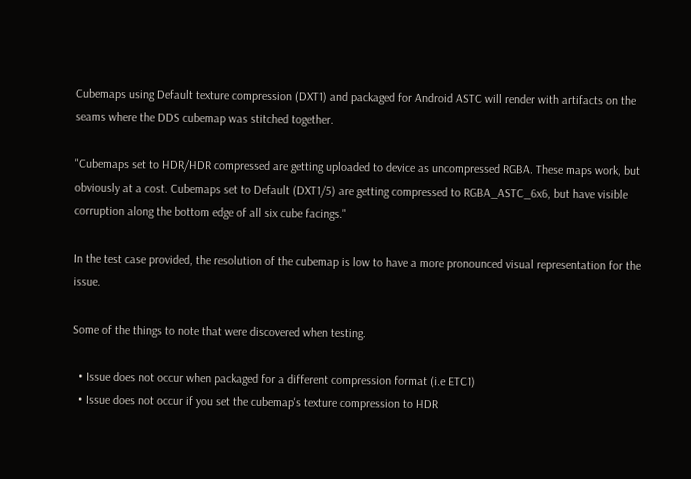Cubemaps using Default texture compression (DXT1) and packaged for Android ASTC will render with artifacts on the seams where the DDS cubemap was stitched together.

"Cubemaps set to HDR/HDR compressed are getting uploaded to device as uncompressed RGBA. These maps work, but obviously at a cost. Cubemaps set to Default (DXT1/5) are getting compressed to RGBA_ASTC_6x6, but have visible corruption along the bottom edge of all six cube facings."

In the test case provided, the resolution of the cubemap is low to have a more pronounced visual representation for the issue.

Some of the things to note that were discovered when testing.

  • Issue does not occur when packaged for a different compression format (i.e ETC1)
  • Issue does not occur if you set the cubemap's texture compression to HDR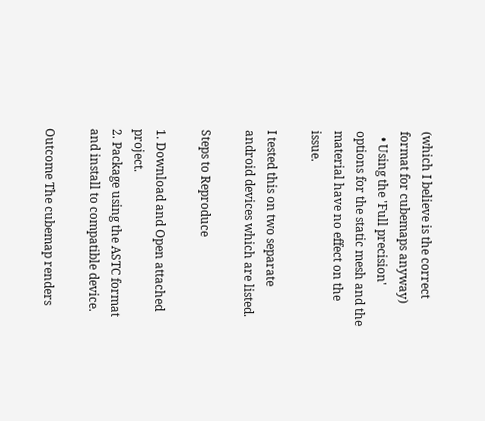(which I believe is the correct format for cubemaps anyway)
  • Using the 'Full precision' options for the static mesh and the material have no effect on the issue.

I tested this on two separate android devices which are listed.

Steps to Reproduce

1. Download and Open attached project.
2. Package using the ASTC format and install to compatible device.

Outcome The cubemap renders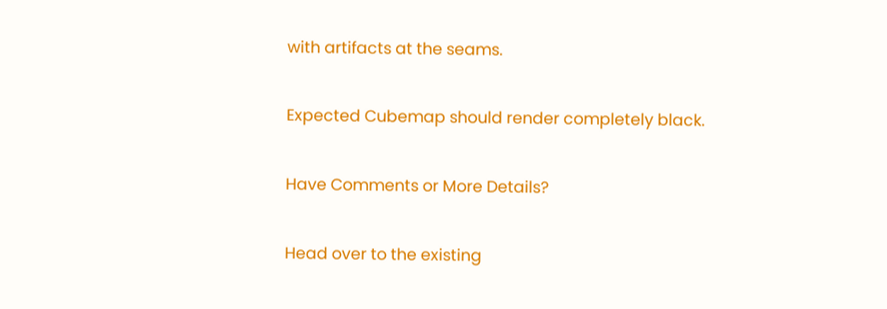with artifacts at the seams.

Expected Cubemap should render completely black.

Have Comments or More Details?

Head over to the existing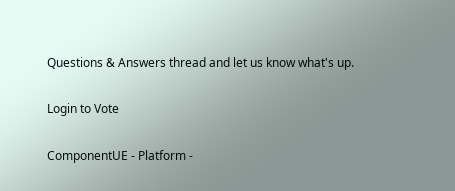Questions & Answers thread and let us know what's up.

Login to Vote

ComponentUE - Platform -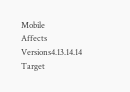Mobile
Affects Versions4.13.14.14
Target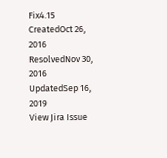Fix4.15
CreatedOct 26, 2016
ResolvedNov 30, 2016
UpdatedSep 16, 2019
View Jira Issue